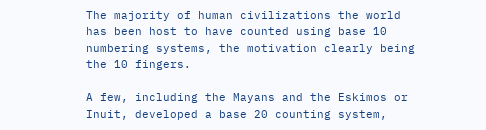The majority of human civilizations the world has been host to have counted using base 10 numbering systems, the motivation clearly being the 10 fingers.

A few, including the Mayans and the Eskimos or Inuit, developed a base 20 counting system,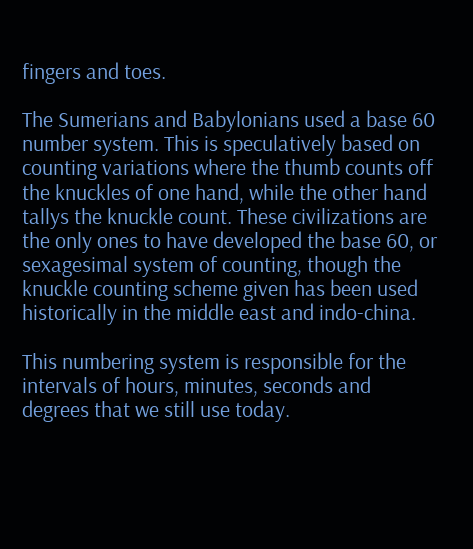fingers and toes.

The Sumerians and Babylonians used a base 60 number system. This is speculatively based on counting variations where the thumb counts off the knuckles of one hand, while the other hand tallys the knuckle count. These civilizations are the only ones to have developed the base 60, or sexagesimal system of counting, though the knuckle counting scheme given has been used historically in the middle east and indo-china.

This numbering system is responsible for the intervals of hours, minutes, seconds and degrees that we still use today.